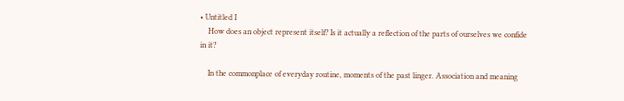• Untitled I
    How does an object represent itself? Is it actually a reflection of the parts of ourselves we confide in it?

    In the commonplace of everyday routine, moments of the past linger. Association and meaning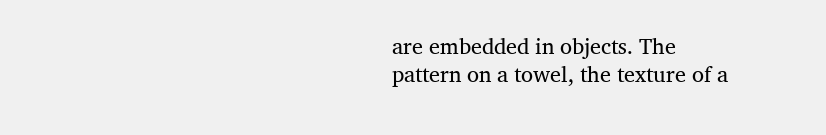are embedded in objects. The pattern on a towel, the texture of a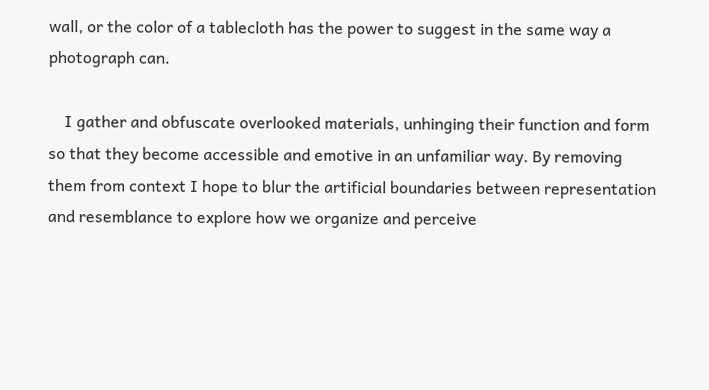wall, or the color of a tablecloth has the power to suggest in the same way a photograph can.

    I gather and obfuscate overlooked materials, unhinging their function and form so that they become accessible and emotive in an unfamiliar way. By removing them from context I hope to blur the artificial boundaries between representation and resemblance to explore how we organize and perceive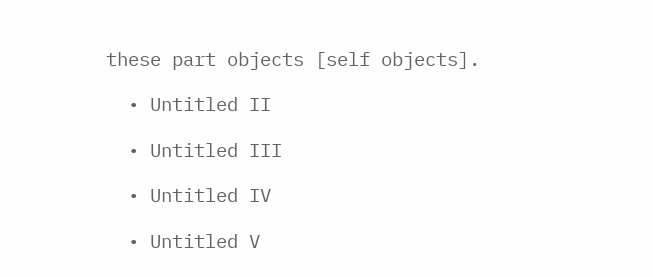these part objects [self objects].

  • Untitled II

  • Untitled III

  • Untitled IV

  • Untitled V